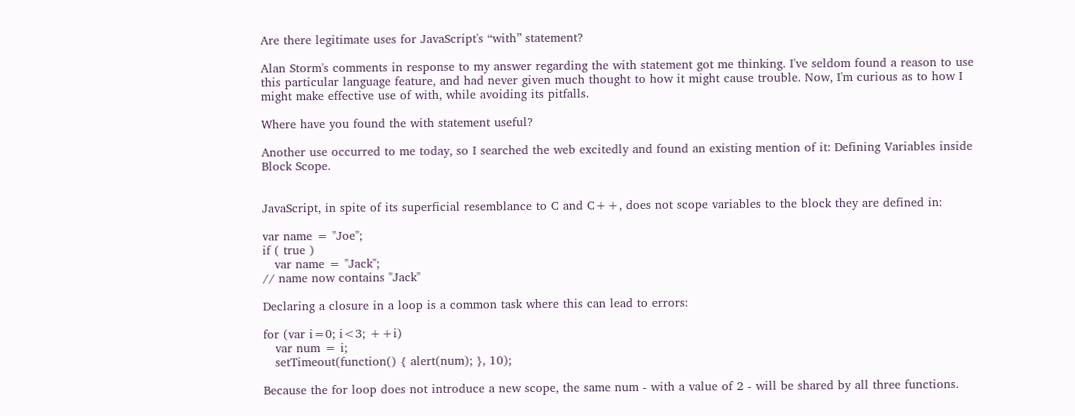Are there legitimate uses for JavaScript's “with” statement?

Alan Storm's comments in response to my answer regarding the with statement got me thinking. I've seldom found a reason to use this particular language feature, and had never given much thought to how it might cause trouble. Now, I'm curious as to how I might make effective use of with, while avoiding its pitfalls.

Where have you found the with statement useful?

Another use occurred to me today, so I searched the web excitedly and found an existing mention of it: Defining Variables inside Block Scope.


JavaScript, in spite of its superficial resemblance to C and C++, does not scope variables to the block they are defined in:

var name = "Joe";
if ( true )
   var name = "Jack";
// name now contains "Jack"

Declaring a closure in a loop is a common task where this can lead to errors:

for (var i=0; i<3; ++i)
   var num = i;
   setTimeout(function() { alert(num); }, 10);

Because the for loop does not introduce a new scope, the same num - with a value of 2 - will be shared by all three functions.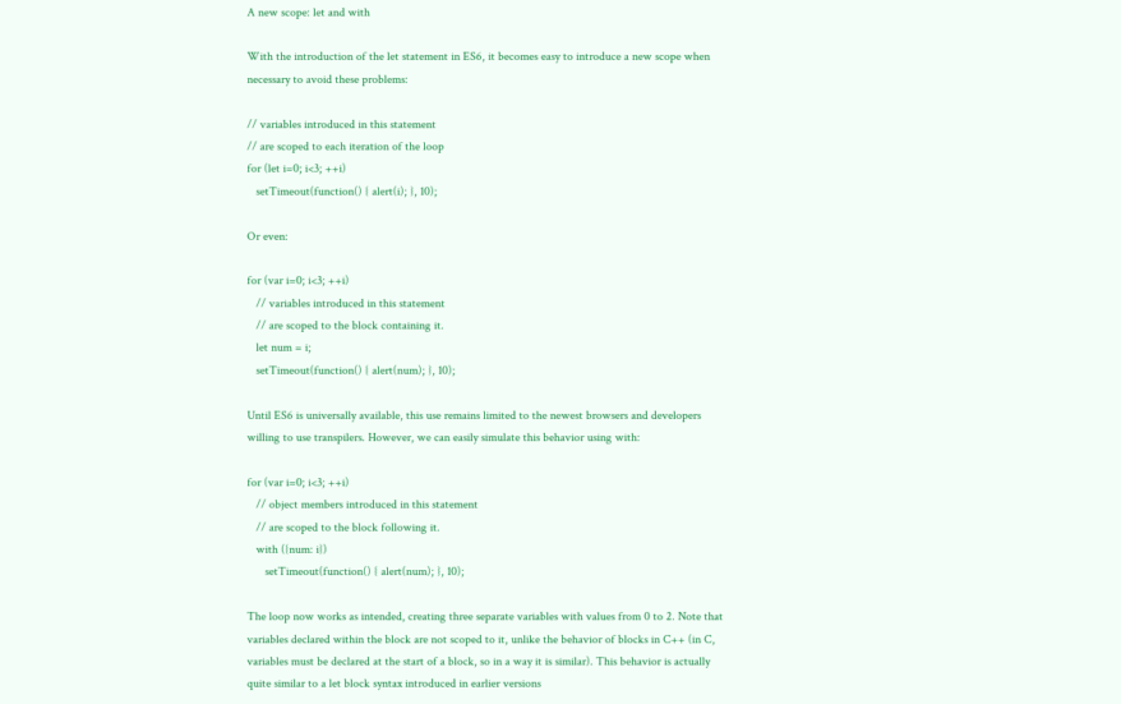A new scope: let and with

With the introduction of the let statement in ES6, it becomes easy to introduce a new scope when necessary to avoid these problems:

// variables introduced in this statement
// are scoped to each iteration of the loop
for (let i=0; i<3; ++i)
   setTimeout(function() { alert(i); }, 10);

Or even:

for (var i=0; i<3; ++i)
   // variables introduced in this statement
   // are scoped to the block containing it.
   let num = i;
   setTimeout(function() { alert(num); }, 10);

Until ES6 is universally available, this use remains limited to the newest browsers and developers willing to use transpilers. However, we can easily simulate this behavior using with:

for (var i=0; i<3; ++i)
   // object members introduced in this statement
   // are scoped to the block following it.
   with ({num: i})
      setTimeout(function() { alert(num); }, 10);

The loop now works as intended, creating three separate variables with values from 0 to 2. Note that variables declared within the block are not scoped to it, unlike the behavior of blocks in C++ (in C, variables must be declared at the start of a block, so in a way it is similar). This behavior is actually quite similar to a let block syntax introduced in earlier versions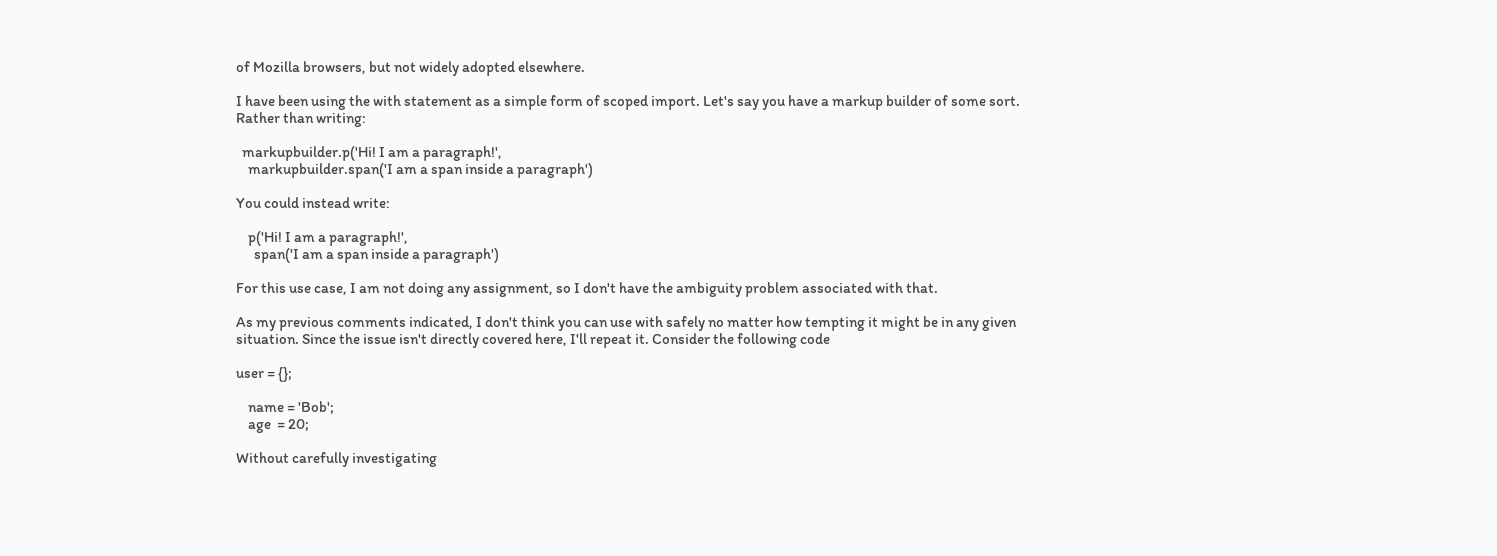of Mozilla browsers, but not widely adopted elsewhere.

I have been using the with statement as a simple form of scoped import. Let's say you have a markup builder of some sort. Rather than writing:

  markupbuilder.p('Hi! I am a paragraph!',
    markupbuilder.span('I am a span inside a paragraph')

You could instead write:

    p('Hi! I am a paragraph!',
      span('I am a span inside a paragraph')

For this use case, I am not doing any assignment, so I don't have the ambiguity problem associated with that.

As my previous comments indicated, I don't think you can use with safely no matter how tempting it might be in any given situation. Since the issue isn't directly covered here, I'll repeat it. Consider the following code

user = {};

    name = 'Bob';
    age  = 20;

Without carefully investigating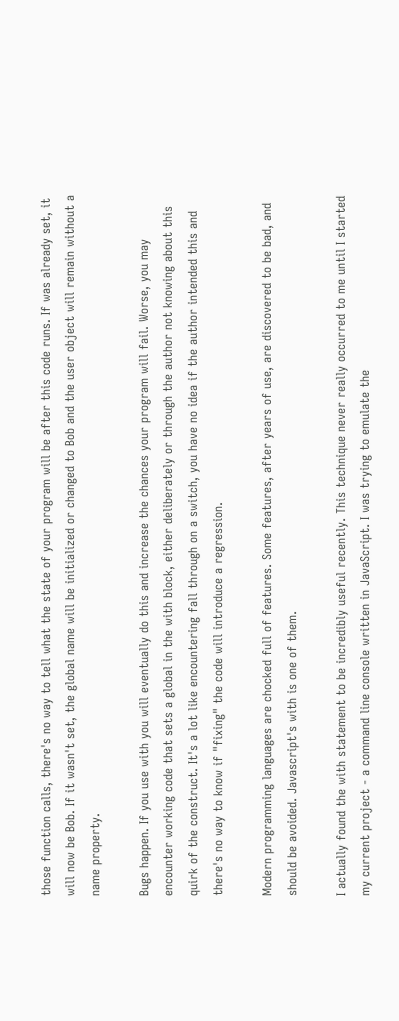those function calls, there's no way to tell what the state of your program will be after this code runs. If was already set, it will now be Bob. If it wasn't set, the global name will be initialized or changed to Bob and the user object will remain without a name property.

Bugs happen. If you use with you will eventually do this and increase the chances your program will fail. Worse, you may encounter working code that sets a global in the with block, either deliberately or through the author not knowing about this quirk of the construct. It's a lot like encountering fall through on a switch, you have no idea if the author intended this and there's no way to know if "fixing" the code will introduce a regression.

Modern programming languages are chocked full of features. Some features, after years of use, are discovered to be bad, and should be avoided. Javascript's with is one of them.

I actually found the with statement to be incredibly useful recently. This technique never really occurred to me until I started my current project - a command line console written in JavaScript. I was trying to emulate the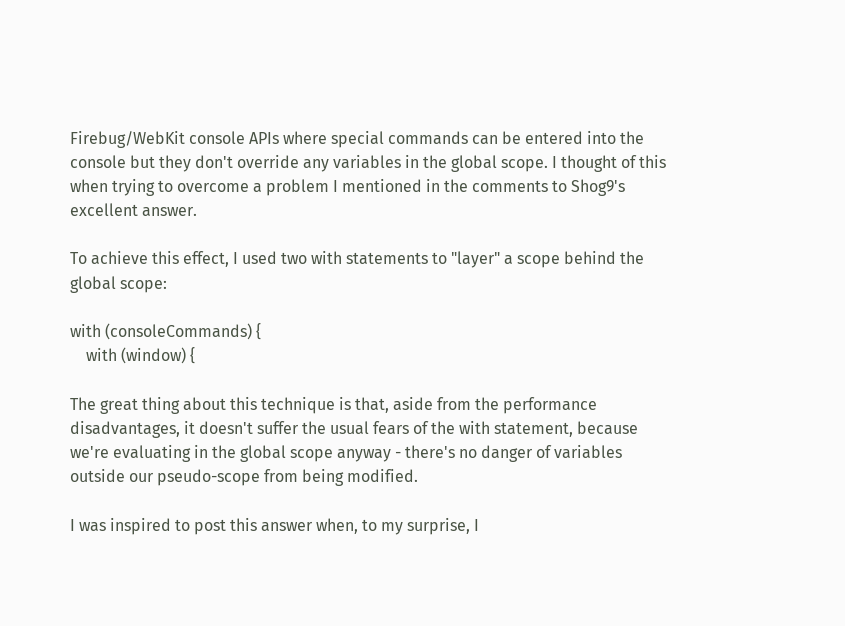Firebug/WebKit console APIs where special commands can be entered into the console but they don't override any variables in the global scope. I thought of this when trying to overcome a problem I mentioned in the comments to Shog9's excellent answer.

To achieve this effect, I used two with statements to "layer" a scope behind the global scope:

with (consoleCommands) {
    with (window) {

The great thing about this technique is that, aside from the performance disadvantages, it doesn't suffer the usual fears of the with statement, because we're evaluating in the global scope anyway - there's no danger of variables outside our pseudo-scope from being modified.

I was inspired to post this answer when, to my surprise, I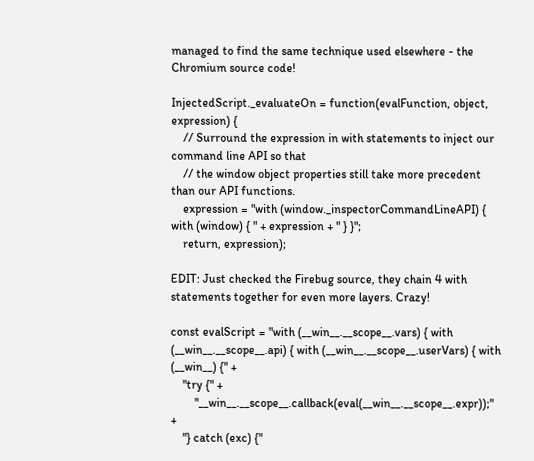managed to find the same technique used elsewhere - the Chromium source code!

InjectedScript._evaluateOn = function(evalFunction, object, expression) {
    // Surround the expression in with statements to inject our command line API so that
    // the window object properties still take more precedent than our API functions.
    expression = "with (window._inspectorCommandLineAPI) { with (window) { " + expression + " } }";
    return, expression);

EDIT: Just checked the Firebug source, they chain 4 with statements together for even more layers. Crazy!

const evalScript = "with (__win__.__scope__.vars) { with (__win__.__scope__.api) { with (__win__.__scope__.userVars) { with (__win__) {" +
    "try {" +
        "__win__.__scope__.callback(eval(__win__.__scope__.expr));" +
    "} catch (exc) {"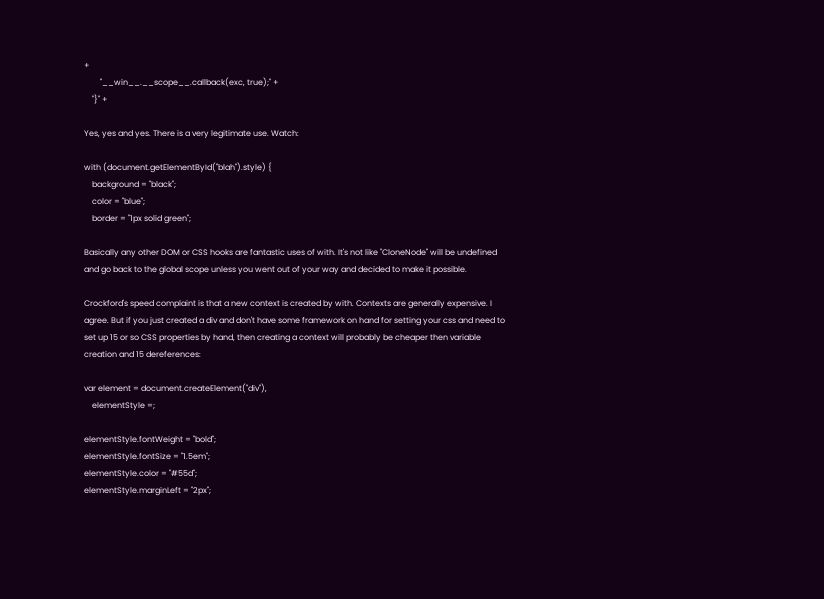+
        "__win__.__scope__.callback(exc, true);" +
    "}" +

Yes, yes and yes. There is a very legitimate use. Watch:

with (document.getElementById("blah").style) {
    background = "black";
    color = "blue";
    border = "1px solid green";

Basically any other DOM or CSS hooks are fantastic uses of with. It's not like "CloneNode" will be undefined and go back to the global scope unless you went out of your way and decided to make it possible.

Crockford's speed complaint is that a new context is created by with. Contexts are generally expensive. I agree. But if you just created a div and don't have some framework on hand for setting your css and need to set up 15 or so CSS properties by hand, then creating a context will probably be cheaper then variable creation and 15 dereferences:

var element = document.createElement("div"),
    elementStyle =;

elementStyle.fontWeight = "bold";
elementStyle.fontSize = "1.5em";
elementStyle.color = "#55d";
elementStyle.marginLeft = "2px";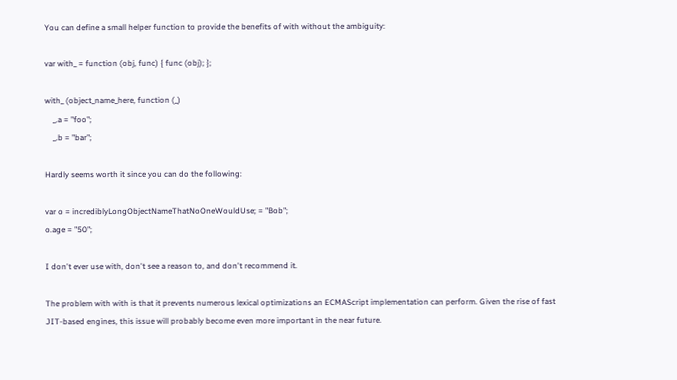You can define a small helper function to provide the benefits of with without the ambiguity:

var with_ = function (obj, func) { func (obj); };

with_ (object_name_here, function (_)
    _.a = "foo";
    _.b = "bar";

Hardly seems worth it since you can do the following:

var o = incrediblyLongObjectNameThatNoOneWouldUse; = "Bob";
o.age = "50";

I don't ever use with, don't see a reason to, and don't recommend it.

The problem with with is that it prevents numerous lexical optimizations an ECMAScript implementation can perform. Given the rise of fast JIT-based engines, this issue will probably become even more important in the near future.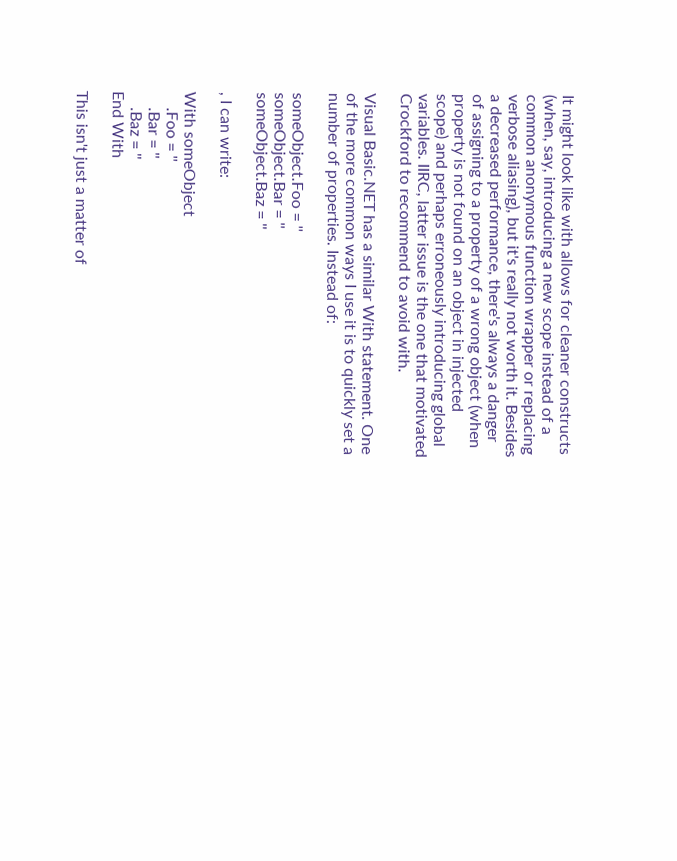It might look like with allows for cleaner constructs (when, say, introducing a new scope instead of a common anonymous function wrapper or replacing verbose aliasing), but it's really not worth it. Besides a decreased performance, there's always a danger of assigning to a property of a wrong object (when property is not found on an object in injected scope) and perhaps erroneously introducing global variables. IIRC, latter issue is the one that motivated Crockford to recommend to avoid with.

Visual Basic.NET has a similar With statement. One of the more common ways I use it is to quickly set a number of properties. Instead of:

someObject.Foo = ''
someObject.Bar = ''
someObject.Baz = ''

, I can write:

With someObject
    .Foo = ''
    .Bar = ''
    .Baz = ''
End With

This isn't just a matter of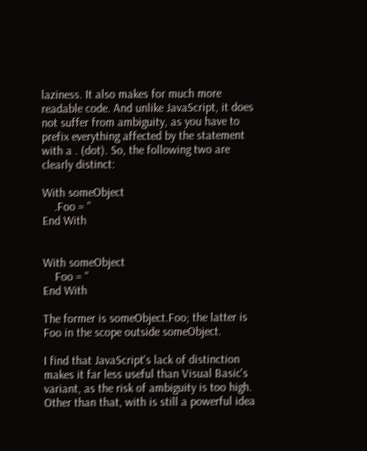laziness. It also makes for much more readable code. And unlike JavaScript, it does not suffer from ambiguity, as you have to prefix everything affected by the statement with a . (dot). So, the following two are clearly distinct:

With someObject
    .Foo = ''
End With


With someObject
    Foo = ''
End With

The former is someObject.Foo; the latter is Foo in the scope outside someObject.

I find that JavaScript's lack of distinction makes it far less useful than Visual Basic's variant, as the risk of ambiguity is too high. Other than that, with is still a powerful idea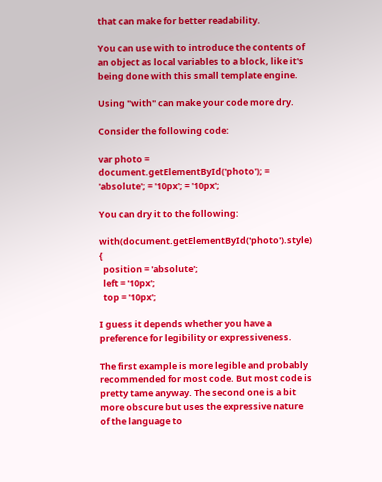that can make for better readability.

You can use with to introduce the contents of an object as local variables to a block, like it's being done with this small template engine.

Using "with" can make your code more dry.

Consider the following code:

var photo = document.getElementById('photo'); = 'absolute'; = '10px'; = '10px';

You can dry it to the following:

with(document.getElementById('photo').style) {
  position = 'absolute';
  left = '10px';
  top = '10px';

I guess it depends whether you have a preference for legibility or expressiveness.

The first example is more legible and probably recommended for most code. But most code is pretty tame anyway. The second one is a bit more obscure but uses the expressive nature of the language to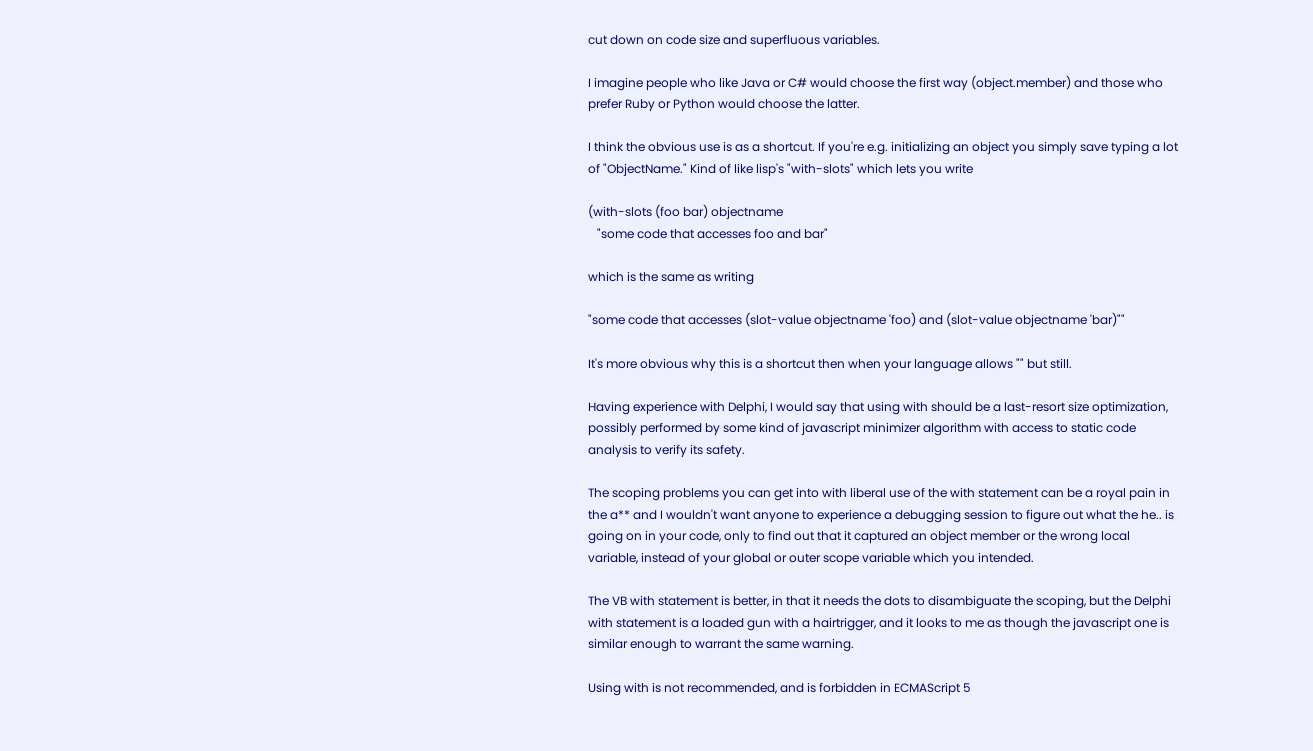cut down on code size and superfluous variables.

I imagine people who like Java or C# would choose the first way (object.member) and those who prefer Ruby or Python would choose the latter.

I think the obvious use is as a shortcut. If you're e.g. initializing an object you simply save typing a lot of "ObjectName." Kind of like lisp's "with-slots" which lets you write

(with-slots (foo bar) objectname
   "some code that accesses foo and bar"

which is the same as writing

"some code that accesses (slot-value objectname 'foo) and (slot-value objectname 'bar)""

It's more obvious why this is a shortcut then when your language allows "" but still.

Having experience with Delphi, I would say that using with should be a last-resort size optimization, possibly performed by some kind of javascript minimizer algorithm with access to static code analysis to verify its safety.

The scoping problems you can get into with liberal use of the with statement can be a royal pain in the a** and I wouldn't want anyone to experience a debugging session to figure out what the he.. is going on in your code, only to find out that it captured an object member or the wrong local variable, instead of your global or outer scope variable which you intended.

The VB with statement is better, in that it needs the dots to disambiguate the scoping, but the Delphi with statement is a loaded gun with a hairtrigger, and it looks to me as though the javascript one is similar enough to warrant the same warning.

Using with is not recommended, and is forbidden in ECMAScript 5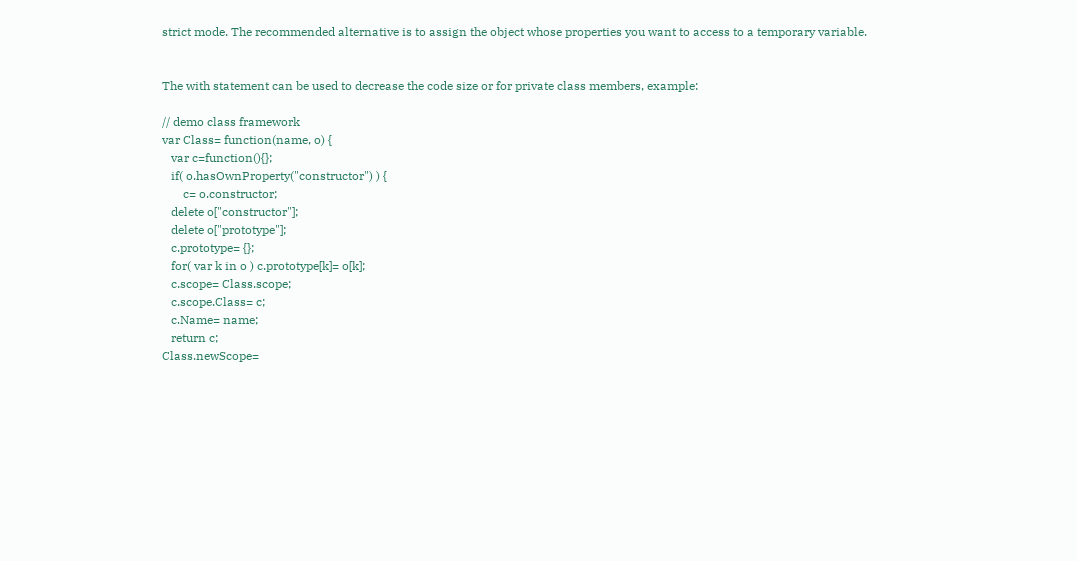strict mode. The recommended alternative is to assign the object whose properties you want to access to a temporary variable.


The with statement can be used to decrease the code size or for private class members, example:

// demo class framework
var Class= function(name, o) {
   var c=function(){};
   if( o.hasOwnProperty("constructor") ) {
       c= o.constructor;
   delete o["constructor"];
   delete o["prototype"];
   c.prototype= {};
   for( var k in o ) c.prototype[k]= o[k];
   c.scope= Class.scope;
   c.scope.Class= c;
   c.Name= name;
   return c;
Class.newScope=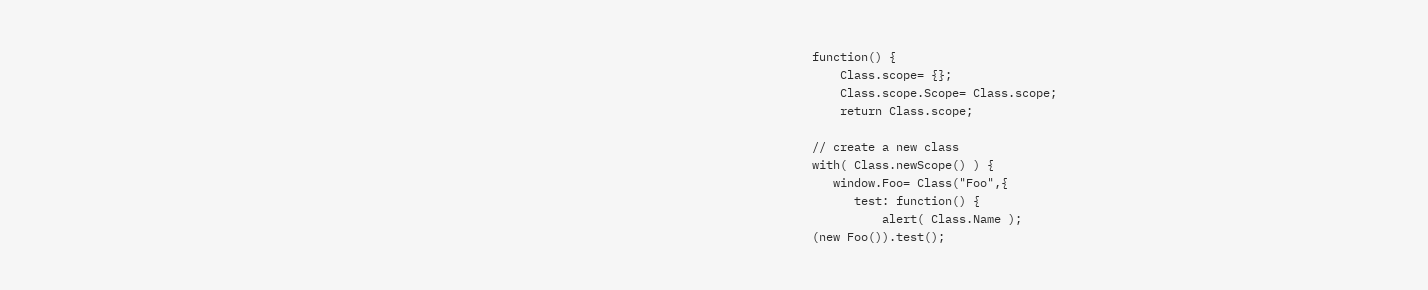function() {
    Class.scope= {};
    Class.scope.Scope= Class.scope;
    return Class.scope;

// create a new class
with( Class.newScope() ) {
   window.Foo= Class("Foo",{
      test: function() {
          alert( Class.Name );
(new Foo()).test();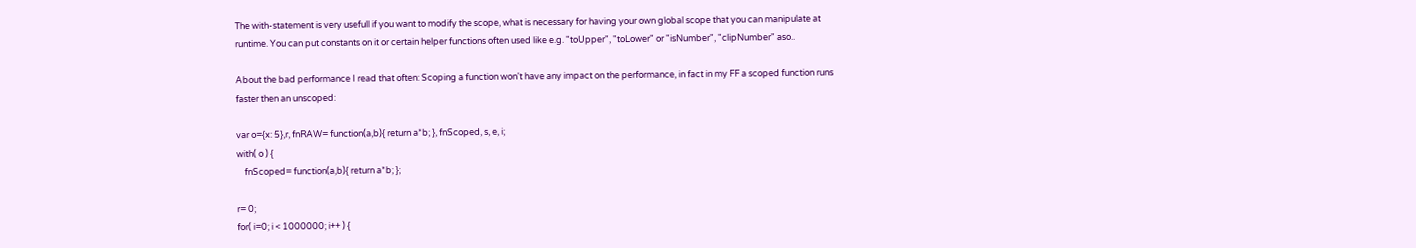The with-statement is very usefull if you want to modify the scope, what is necessary for having your own global scope that you can manipulate at runtime. You can put constants on it or certain helper functions often used like e.g. "toUpper", "toLower" or "isNumber", "clipNumber" aso..

About the bad performance I read that often: Scoping a function won't have any impact on the performance, in fact in my FF a scoped function runs faster then an unscoped:

var o={x: 5},r, fnRAW= function(a,b){ return a*b; }, fnScoped, s, e, i;
with( o ) {
    fnScoped= function(a,b){ return a*b; };

r= 0;
for( i=0; i < 1000000; i++ ) {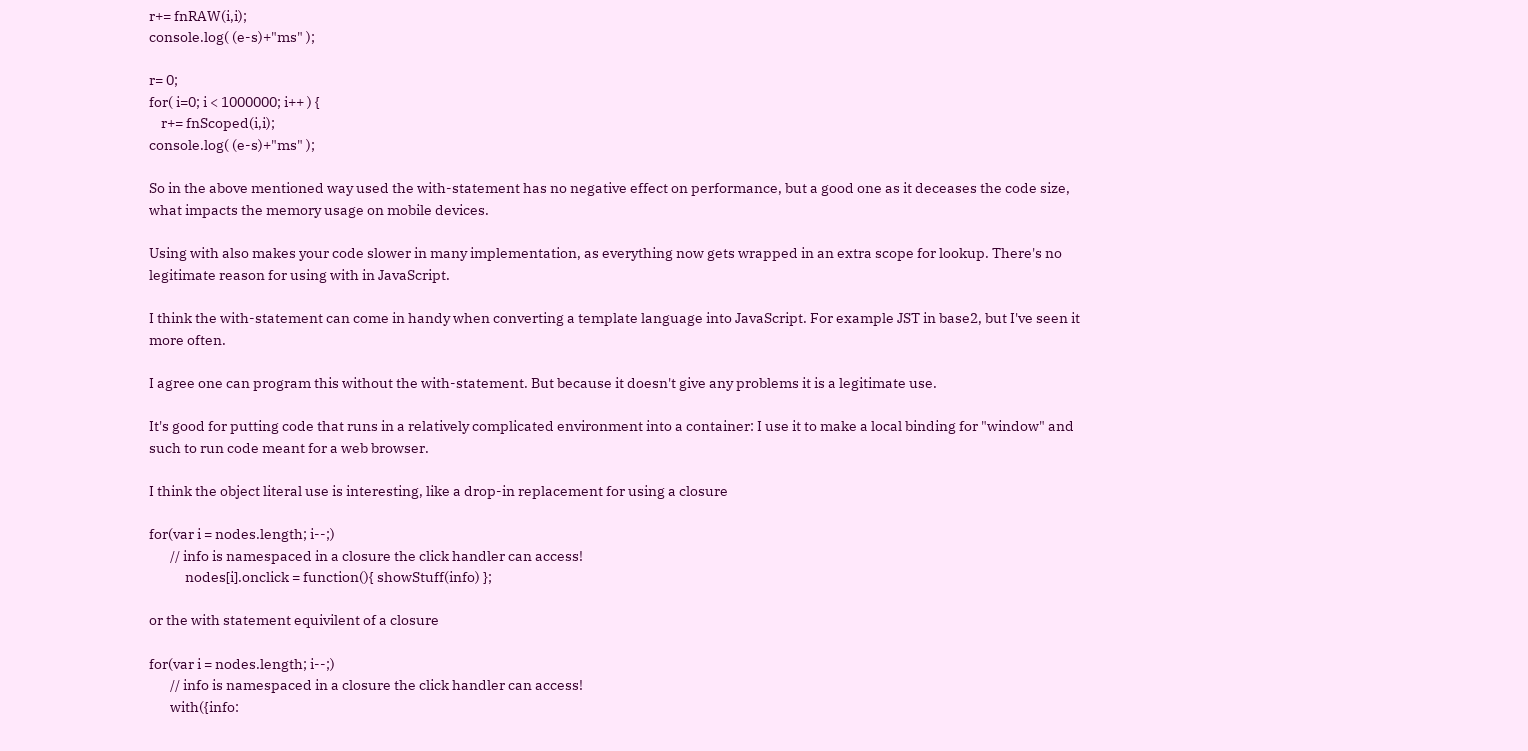r+= fnRAW(i,i);
console.log( (e-s)+"ms" );

r= 0;
for( i=0; i < 1000000; i++ ) {
    r+= fnScoped(i,i);
console.log( (e-s)+"ms" );

So in the above mentioned way used the with-statement has no negative effect on performance, but a good one as it deceases the code size, what impacts the memory usage on mobile devices.

Using with also makes your code slower in many implementation, as everything now gets wrapped in an extra scope for lookup. There's no legitimate reason for using with in JavaScript.

I think the with-statement can come in handy when converting a template language into JavaScript. For example JST in base2, but I've seen it more often.

I agree one can program this without the with-statement. But because it doesn't give any problems it is a legitimate use.

It's good for putting code that runs in a relatively complicated environment into a container: I use it to make a local binding for "window" and such to run code meant for a web browser.

I think the object literal use is interesting, like a drop-in replacement for using a closure

for(var i = nodes.length; i--;)
       // info is namespaced in a closure the click handler can access!
            nodes[i].onclick = function(){ showStuff(info) };

or the with statement equivilent of a closure

for(var i = nodes.length; i--;)
       // info is namespaced in a closure the click handler can access!
       with({info: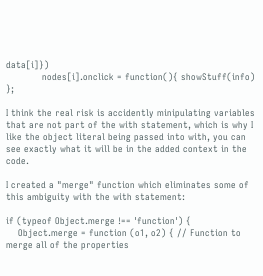data[i]})
            nodes[i].onclick = function(){ showStuff(info) };

I think the real risk is accidently minipulating variables that are not part of the with statement, which is why I like the object literal being passed into with, you can see exactly what it will be in the added context in the code.

I created a "merge" function which eliminates some of this ambiguity with the with statement:

if (typeof Object.merge !== 'function') {
    Object.merge = function (o1, o2) { // Function to merge all of the properties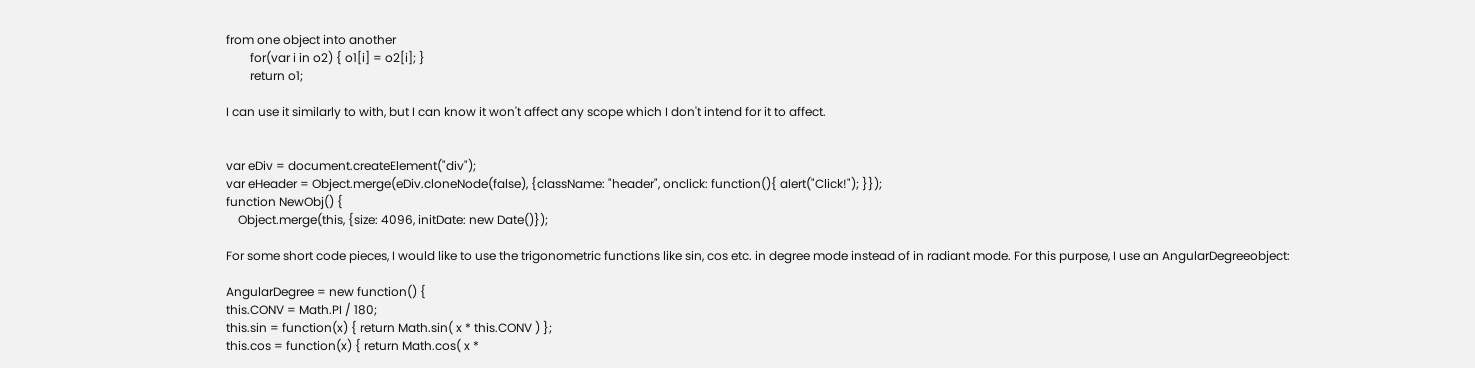from one object into another
        for(var i in o2) { o1[i] = o2[i]; }
        return o1;

I can use it similarly to with, but I can know it won't affect any scope which I don't intend for it to affect.


var eDiv = document.createElement("div");
var eHeader = Object.merge(eDiv.cloneNode(false), {className: "header", onclick: function(){ alert("Click!"); }});
function NewObj() {
    Object.merge(this, {size: 4096, initDate: new Date()});

For some short code pieces, I would like to use the trigonometric functions like sin, cos etc. in degree mode instead of in radiant mode. For this purpose, I use an AngularDegreeobject:

AngularDegree = new function() {
this.CONV = Math.PI / 180;
this.sin = function(x) { return Math.sin( x * this.CONV ) };
this.cos = function(x) { return Math.cos( x *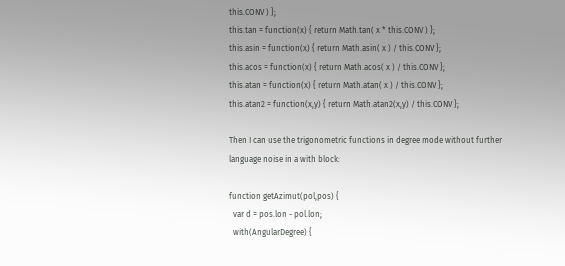this.CONV ) };
this.tan = function(x) { return Math.tan( x * this.CONV ) };
this.asin = function(x) { return Math.asin( x ) / this.CONV };
this.acos = function(x) { return Math.acos( x ) / this.CONV };
this.atan = function(x) { return Math.atan( x ) / this.CONV };
this.atan2 = function(x,y) { return Math.atan2(x,y) / this.CONV };

Then I can use the trigonometric functions in degree mode without further language noise in a with block:

function getAzimut(pol,pos) {
  var d = pos.lon - pol.lon;
  with(AngularDegree) {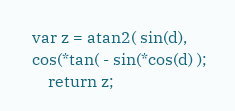var z = atan2( sin(d), cos(*tan( - sin(*cos(d) );
    return z;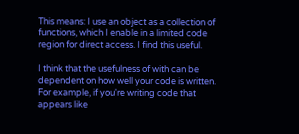This means: I use an object as a collection of functions, which I enable in a limited code region for direct access. I find this useful.

I think that the usefulness of with can be dependent on how well your code is written. For example, if you're writing code that appears like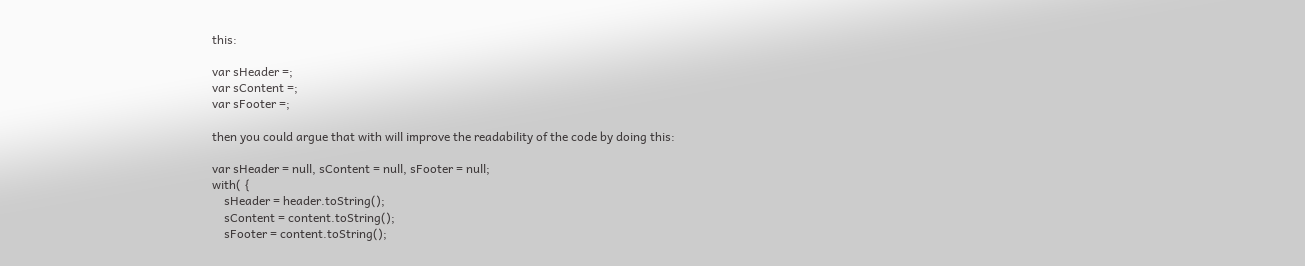this:

var sHeader =;
var sContent =;
var sFooter =;

then you could argue that with will improve the readability of the code by doing this:

var sHeader = null, sContent = null, sFooter = null;
with( {
    sHeader = header.toString();
    sContent = content.toString();
    sFooter = content.toString();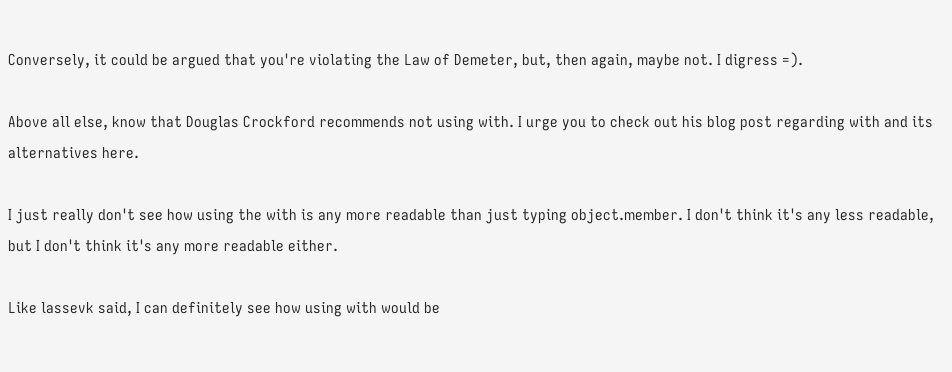Conversely, it could be argued that you're violating the Law of Demeter, but, then again, maybe not. I digress =).

Above all else, know that Douglas Crockford recommends not using with. I urge you to check out his blog post regarding with and its alternatives here.

I just really don't see how using the with is any more readable than just typing object.member. I don't think it's any less readable, but I don't think it's any more readable either.

Like lassevk said, I can definitely see how using with would be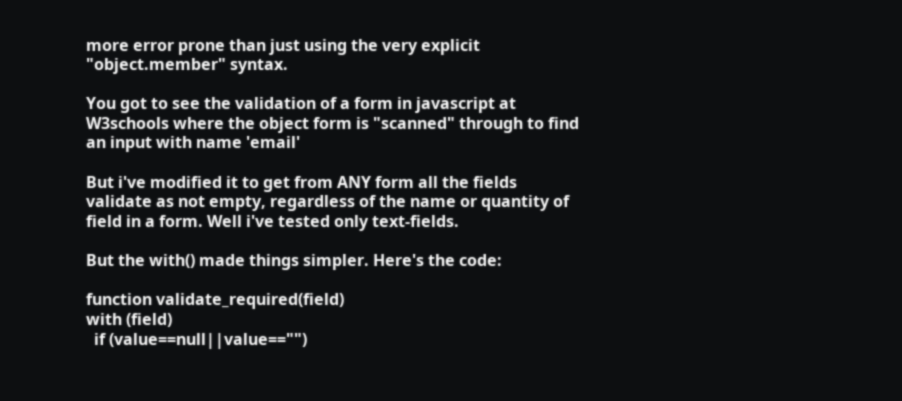more error prone than just using the very explicit "object.member" syntax.

You got to see the validation of a form in javascript at W3schools where the object form is "scanned" through to find an input with name 'email'

But i've modified it to get from ANY form all the fields validate as not empty, regardless of the name or quantity of field in a form. Well i've tested only text-fields.

But the with() made things simpler. Here's the code:

function validate_required(field)
with (field)
  if (value==null||value=="")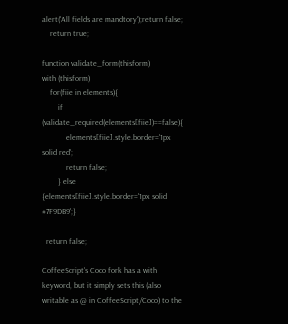alert('All fields are mandtory');return false;
    return true;

function validate_form(thisform)
with (thisform)
    for(fiie in elements){
        if (validate_required(elements[fiie])==false){
            elements[fiie].style.border='1px solid red';
            return false;
        } else {elements[fiie].style.border='1px solid #7F9DB9';}

  return false;

CoffeeScript's Coco fork has a with keyword, but it simply sets this (also writable as @ in CoffeeScript/Coco) to the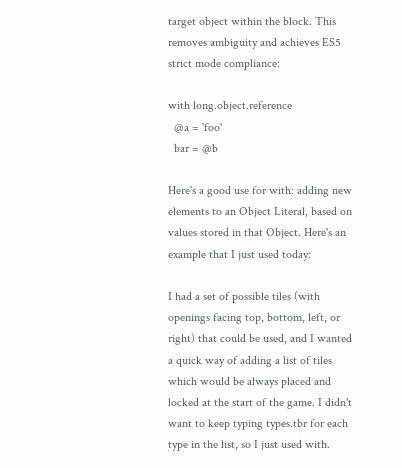target object within the block. This removes ambiguity and achieves ES5 strict mode compliance:

with long.object.reference
  @a = 'foo'
  bar = @b

Here's a good use for with: adding new elements to an Object Literal, based on values stored in that Object. Here's an example that I just used today:

I had a set of possible tiles (with openings facing top, bottom, left, or right) that could be used, and I wanted a quick way of adding a list of tiles which would be always placed and locked at the start of the game. I didn't want to keep typing types.tbr for each type in the list, so I just used with.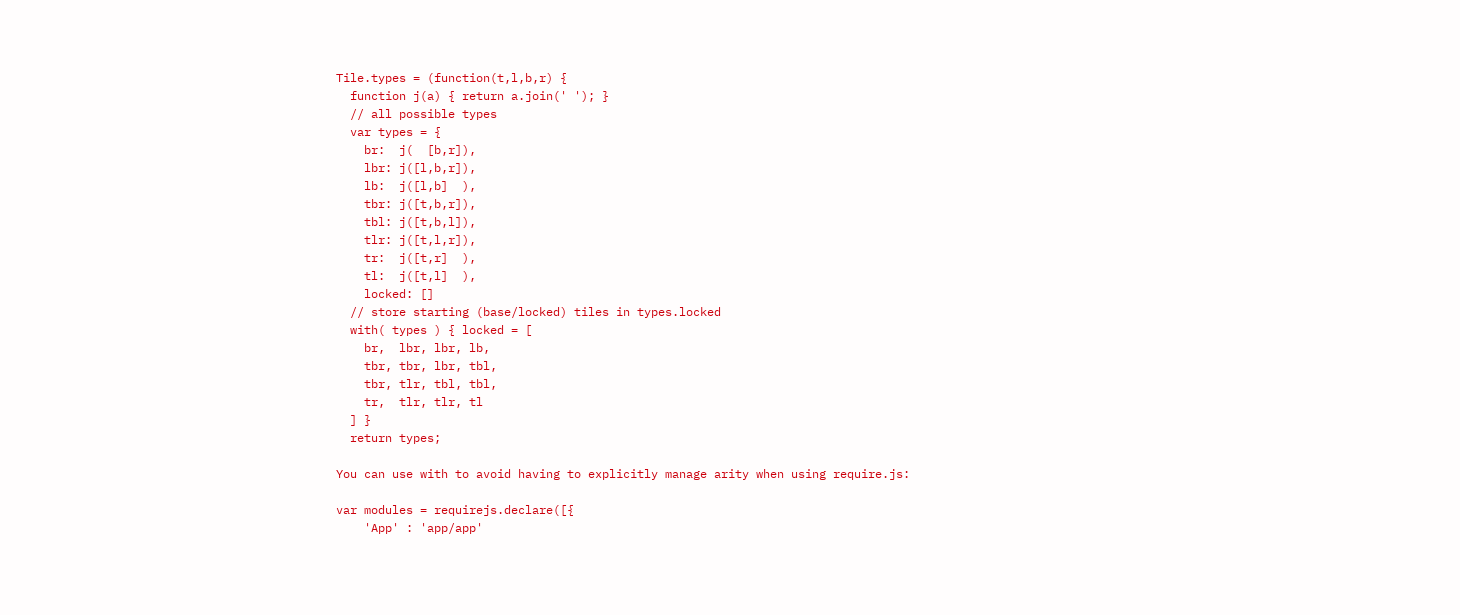Tile.types = (function(t,l,b,r) {
  function j(a) { return a.join(' '); }
  // all possible types
  var types = {
    br:  j(  [b,r]),
    lbr: j([l,b,r]),
    lb:  j([l,b]  ),
    tbr: j([t,b,r]),
    tbl: j([t,b,l]),
    tlr: j([t,l,r]),
    tr:  j([t,r]  ),
    tl:  j([t,l]  ),
    locked: []
  // store starting (base/locked) tiles in types.locked
  with( types ) { locked = [
    br,  lbr, lbr, lb,
    tbr, tbr, lbr, tbl,
    tbr, tlr, tbl, tbl,
    tr,  tlr, tlr, tl
  ] }
  return types;

You can use with to avoid having to explicitly manage arity when using require.js:

var modules = requirejs.declare([{
    'App' : 'app/app'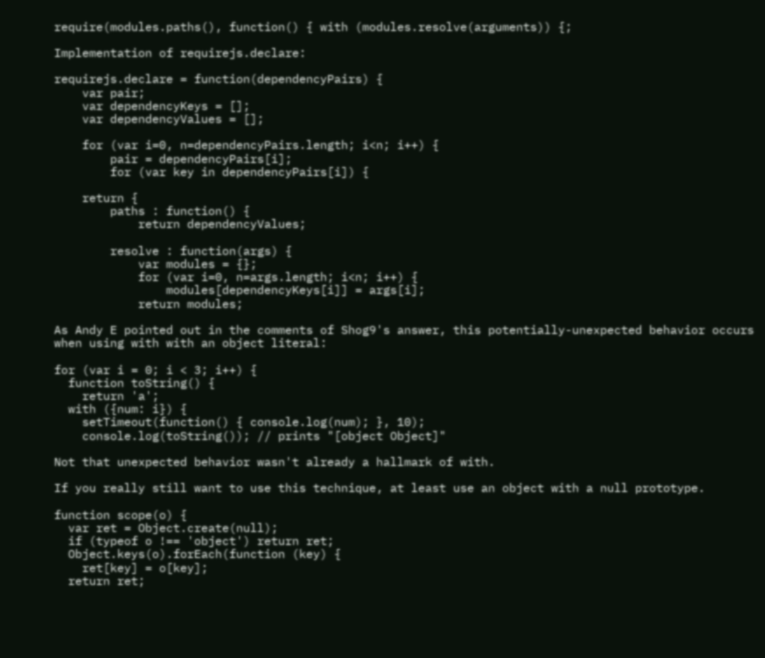require(modules.paths(), function() { with (modules.resolve(arguments)) {;

Implementation of requirejs.declare:

requirejs.declare = function(dependencyPairs) {
    var pair;
    var dependencyKeys = [];
    var dependencyValues = [];

    for (var i=0, n=dependencyPairs.length; i<n; i++) {
        pair = dependencyPairs[i];
        for (var key in dependencyPairs[i]) {

    return {
        paths : function() {
            return dependencyValues;

        resolve : function(args) {
            var modules = {};
            for (var i=0, n=args.length; i<n; i++) {
                modules[dependencyKeys[i]] = args[i];
            return modules;

As Andy E pointed out in the comments of Shog9's answer, this potentially-unexpected behavior occurs when using with with an object literal:

for (var i = 0; i < 3; i++) {
  function toString() {
    return 'a';
  with ({num: i}) {
    setTimeout(function() { console.log(num); }, 10);
    console.log(toString()); // prints "[object Object]"

Not that unexpected behavior wasn't already a hallmark of with.

If you really still want to use this technique, at least use an object with a null prototype.

function scope(o) {
  var ret = Object.create(null);
  if (typeof o !== 'object') return ret;
  Object.keys(o).forEach(function (key) {
    ret[key] = o[key];
  return ret;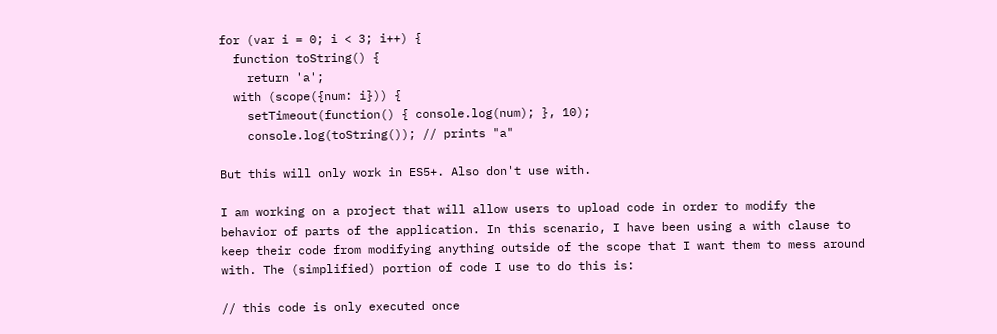for (var i = 0; i < 3; i++) {
  function toString() {
    return 'a';
  with (scope({num: i})) {
    setTimeout(function() { console.log(num); }, 10);
    console.log(toString()); // prints "a"

But this will only work in ES5+. Also don't use with.

I am working on a project that will allow users to upload code in order to modify the behavior of parts of the application. In this scenario, I have been using a with clause to keep their code from modifying anything outside of the scope that I want them to mess around with. The (simplified) portion of code I use to do this is:

// this code is only executed once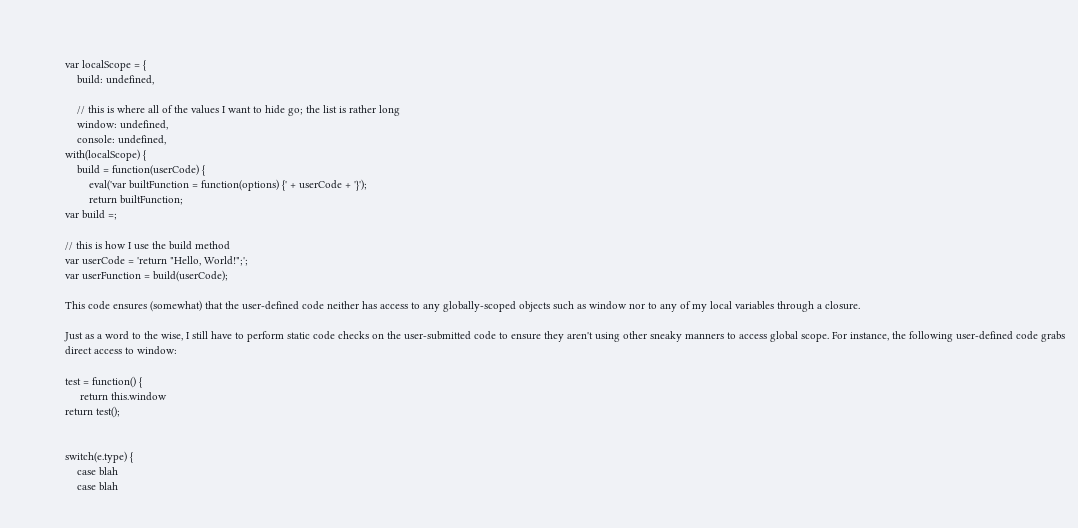var localScope = {
    build: undefined,

    // this is where all of the values I want to hide go; the list is rather long
    window: undefined,
    console: undefined,
with(localScope) {
    build = function(userCode) {
        eval('var builtFunction = function(options) {' + userCode + '}');
        return builtFunction;
var build =;

// this is how I use the build method
var userCode = 'return "Hello, World!";';
var userFunction = build(userCode);

This code ensures (somewhat) that the user-defined code neither has access to any globally-scoped objects such as window nor to any of my local variables through a closure.

Just as a word to the wise, I still have to perform static code checks on the user-submitted code to ensure they aren't using other sneaky manners to access global scope. For instance, the following user-defined code grabs direct access to window:

test = function() {
     return this.window
return test();


switch(e.type) {
    case blah
    case blah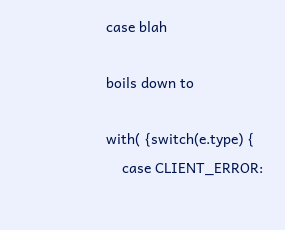case blah

boils down to

with( {switch(e.type) {
    case CLIENT_ERROR: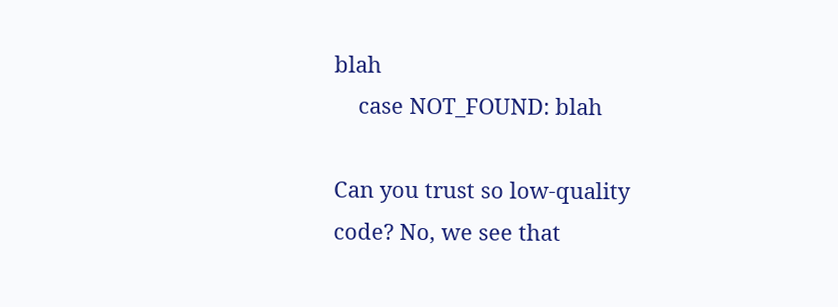blah
    case NOT_FOUND: blah

Can you trust so low-quality code? No, we see that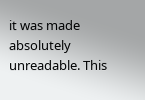it was made absolutely unreadable. This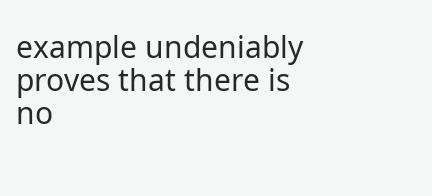example undeniably proves that there is no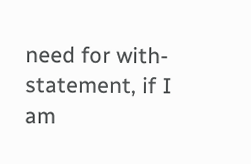need for with-statement, if I am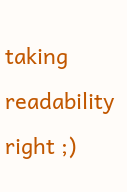taking readability right ;)